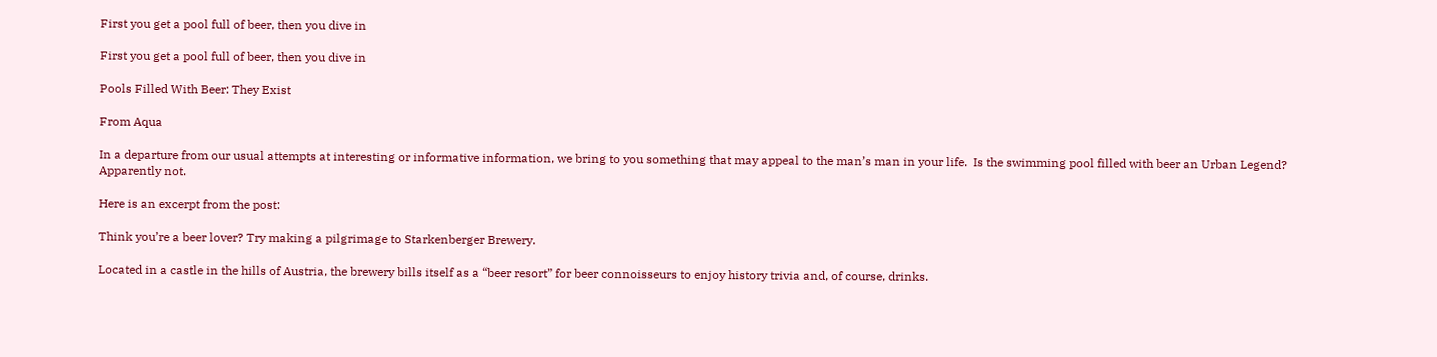First you get a pool full of beer, then you dive in

First you get a pool full of beer, then you dive in

Pools Filled With Beer: They Exist

From Aqua

In a departure from our usual attempts at interesting or informative information, we bring to you something that may appeal to the man’s man in your life.  Is the swimming pool filled with beer an Urban Legend?  Apparently not.

Here is an excerpt from the post:

Think you’re a beer lover? Try making a pilgrimage to Starkenberger Brewery.

Located in a castle in the hills of Austria, the brewery bills itself as a “beer resort” for beer connoisseurs to enjoy history trivia and, of course, drinks.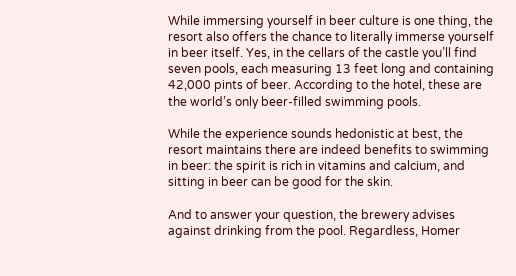While immersing yourself in beer culture is one thing, the resort also offers the chance to literally immerse yourself in beer itself. Yes, in the cellars of the castle you’ll find seven pools, each measuring 13 feet long and containing 42,000 pints of beer. According to the hotel, these are the world’s only beer-filled swimming pools.

While the experience sounds hedonistic at best, the resort maintains there are indeed benefits to swimming in beer: the spirit is rich in vitamins and calcium, and sitting in beer can be good for the skin.

And to answer your question, the brewery advises against drinking from the pool. Regardless, Homer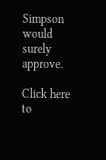Simpson would surely approve.

Click here to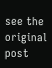see the original post